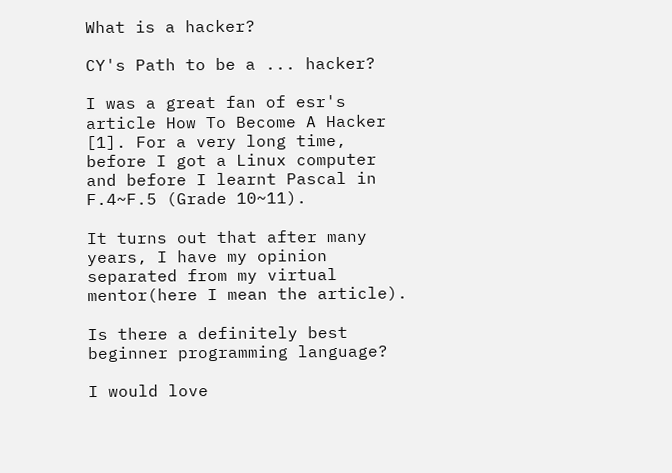What is a hacker?

CY's Path to be a ... hacker?

I was a great fan of esr's article How To Become A Hacker [1]. For a very long time, before I got a Linux computer and before I learnt Pascal in F.4~F.5 (Grade 10~11).

It turns out that after many years, I have my opinion separated from my virtual mentor(here I mean the article).

Is there a definitely best beginner programming language?

I would love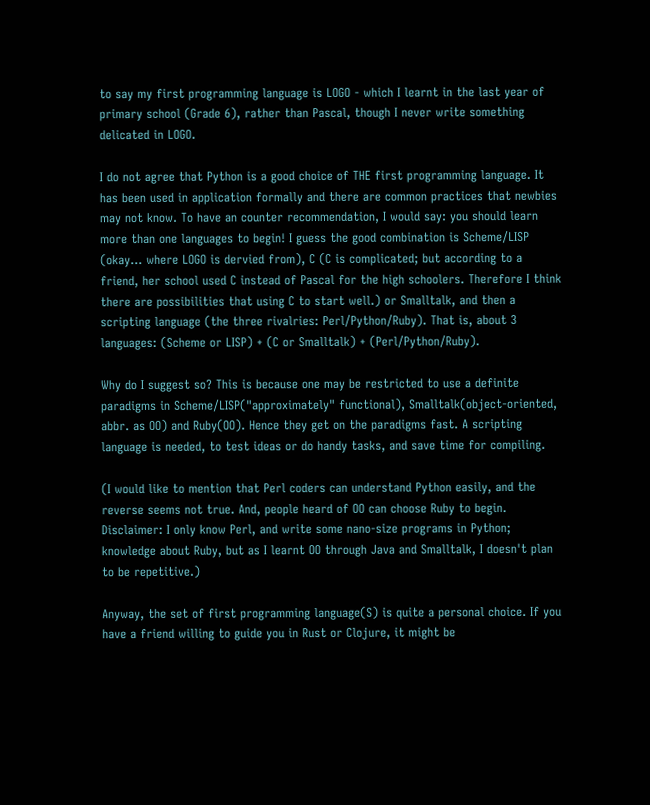to say my first programming language is LOGO ‐ which I learnt in the last year of primary school (Grade 6), rather than Pascal, though I never write something delicated in LOGO.

I do not agree that Python is a good choice of THE first programming language. It has been used in application formally and there are common practices that newbies may not know. To have an counter recommendation, I would say: you should learn more than one languages to begin! I guess the good combination is Scheme/LISP (okay... where LOGO is dervied from), C (C is complicated; but according to a friend, her school used C instead of Pascal for the high schoolers. Therefore I think there are possibilities that using C to start well.) or Smalltalk, and then a scripting language (the three rivalries: Perl/Python/Ruby). That is, about 3 languages: (Scheme or LISP) + (C or Smalltalk) + (Perl/Python/Ruby).

Why do I suggest so? This is because one may be restricted to use a definite paradigms in Scheme/LISP("approximately" functional), Smalltalk(object-oriented, abbr. as OO) and Ruby(OO). Hence they get on the paradigms fast. A scripting language is needed, to test ideas or do handy tasks, and save time for compiling.

(I would like to mention that Perl coders can understand Python easily, and the reverse seems not true. And, people heard of OO can choose Ruby to begin. Disclaimer: I only know Perl, and write some nano-size programs in Python; knowledge about Ruby, but as I learnt OO through Java and Smalltalk, I doesn't plan to be repetitive.)

Anyway, the set of first programming language(S) is quite a personal choice. If you have a friend willing to guide you in Rust or Clojure, it might be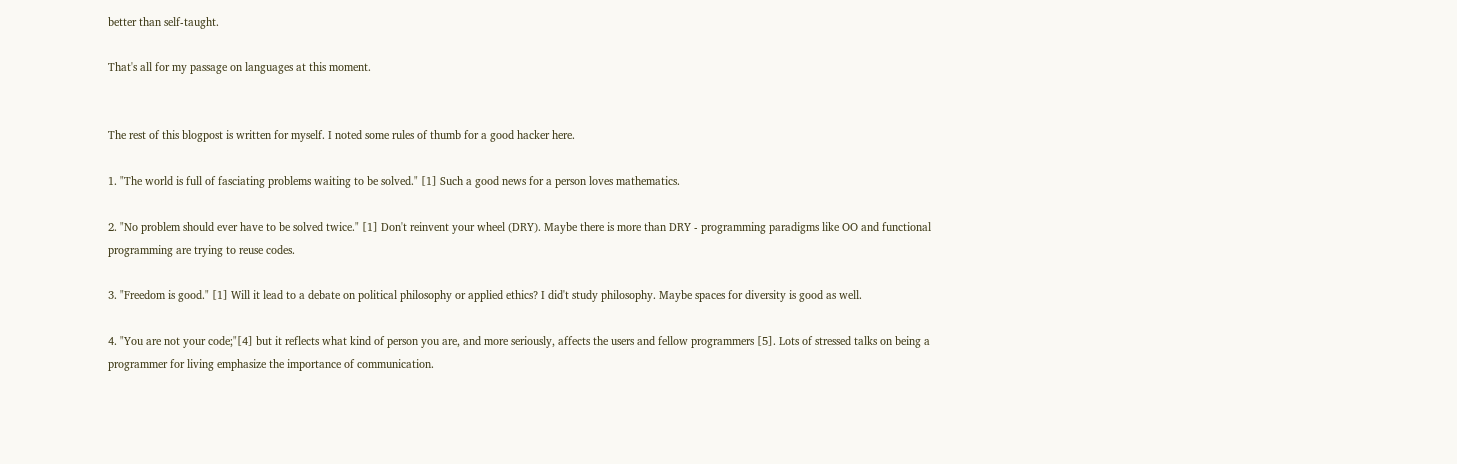better than self-taught.

That's all for my passage on languages at this moment.


The rest of this blogpost is written for myself. I noted some rules of thumb for a good hacker here.

1. "The world is full of fasciating problems waiting to be solved." [1] Such a good news for a person loves mathematics.

2. "No problem should ever have to be solved twice." [1] Don't reinvent your wheel (DRY). Maybe there is more than DRY ‐ programming paradigms like OO and functional programming are trying to reuse codes.

3. "Freedom is good." [1] Will it lead to a debate on political philosophy or applied ethics? I did't study philosophy. Maybe spaces for diversity is good as well.

4. "You are not your code;"[4] but it reflects what kind of person you are, and more seriously, affects the users and fellow programmers [5]. Lots of stressed talks on being a programmer for living emphasize the importance of communication.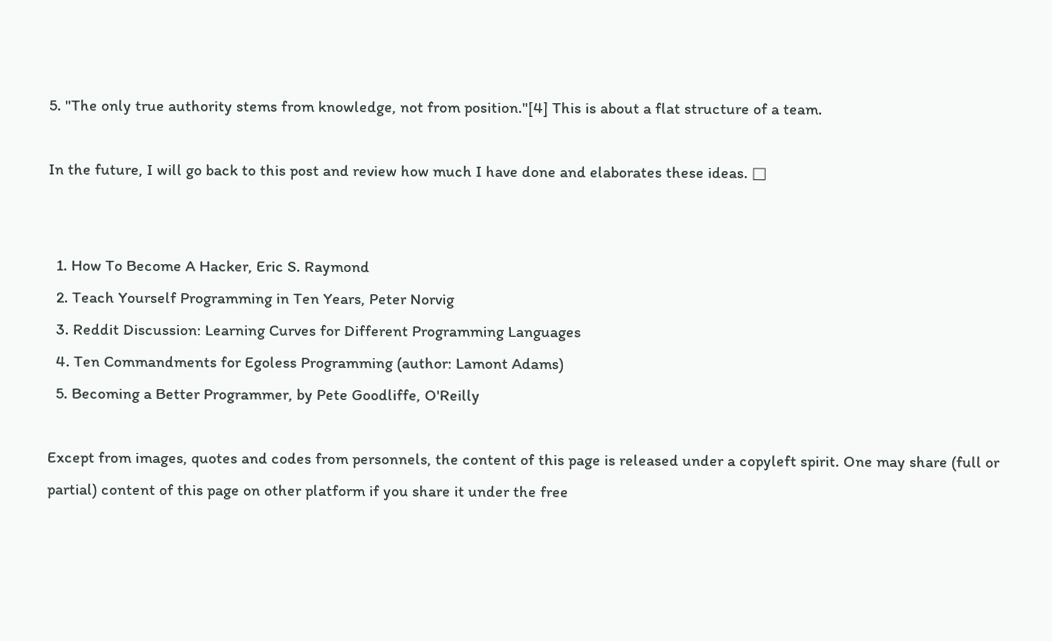5. "The only true authority stems from knowledge, not from position."[4] This is about a flat structure of a team.

In the future, I will go back to this post and review how much I have done and elaborates these ideas. □


  1. How To Become A Hacker, Eric S. Raymond
  2. Teach Yourself Programming in Ten Years, Peter Norvig
  3. Reddit Discussion: Learning Curves for Different Programming Languages
  4. Ten Commandments for Egoless Programming (author: Lamont Adams)
  5. Becoming a Better Programmer, by Pete Goodliffe, O'Reilly

Except from images, quotes and codes from personnels, the content of this page is released under a copyleft spirit. One may share (full or partial) content of this page on other platform if you share it under the free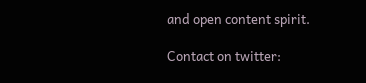and open content spirit.

Contact on twitter: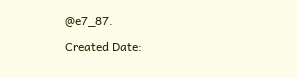@e7_87.

Created Date: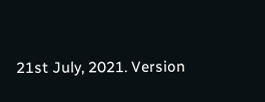21st July, 2021. Version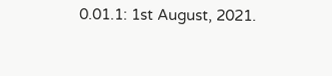0.01.1: 1st August, 2021.